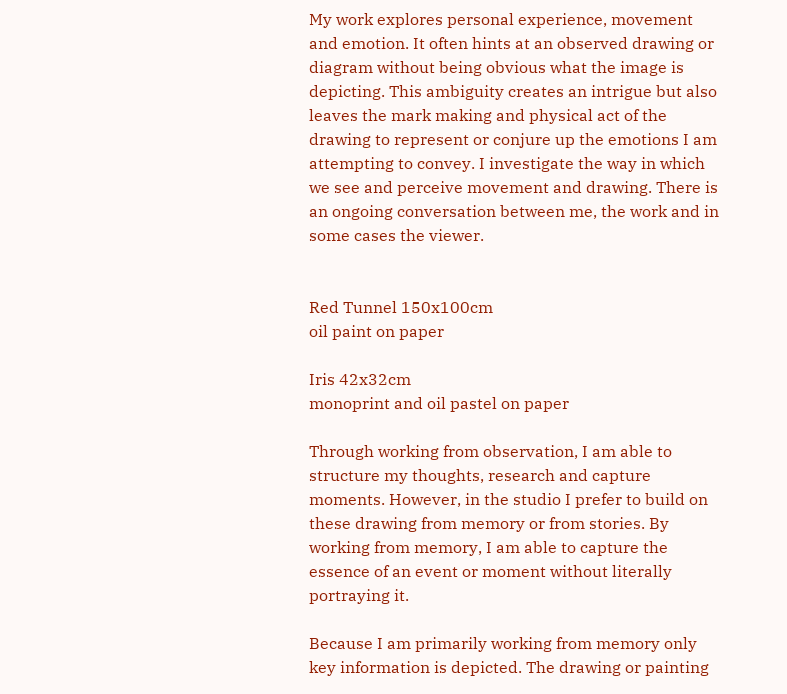My work explores personal experience, movement and emotion. It often hints at an observed drawing or diagram without being obvious what the image is depicting. This ambiguity creates an intrigue but also leaves the mark making and physical act of the drawing to represent or conjure up the emotions I am attempting to convey. I investigate the way in which we see and perceive movement and drawing. There is an ongoing conversation between me, the work and in some cases the viewer.


Red Tunnel 150x100cm
oil paint on paper

Iris 42x32cm
monoprint and oil pastel on paper

Through working from observation, I am able to structure my thoughts, research and capture moments. However, in the studio I prefer to build on these drawing from memory or from stories. By working from memory, I am able to capture the essence of an event or moment without literally portraying it.

Because I am primarily working from memory only key information is depicted. The drawing or painting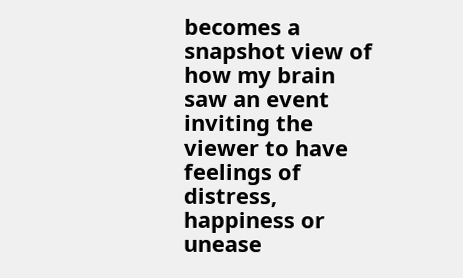becomes a snapshot view of how my brain saw an event inviting the viewer to have feelings of distress, happiness or unease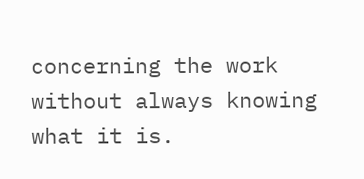concerning the work without always knowing what it is.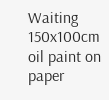Waiting 150x100cm
oil paint on paper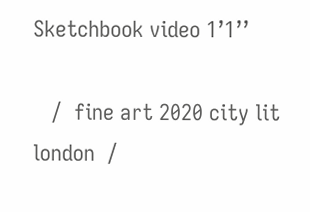Sketchbook video 1’1’’

   /  fine art 2020 city lit london  /